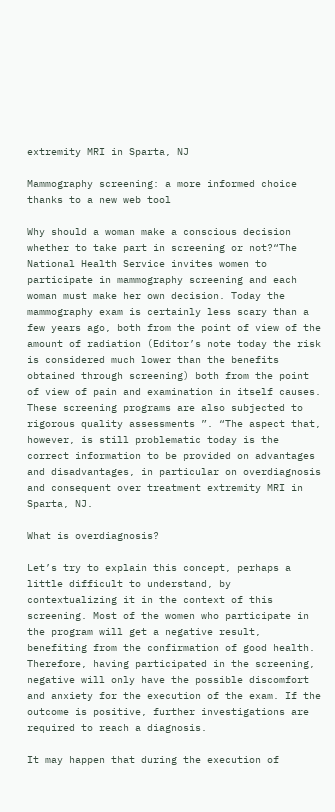extremity MRI in Sparta, NJ

Mammography screening: a more informed choice thanks to a new web tool

Why should a woman make a conscious decision whether to take part in screening or not?“The National Health Service invites women to participate in mammography screening and each woman must make her own decision. Today the mammography exam is certainly less scary than a few years ago, both from the point of view of the amount of radiation (Editor’s note today the risk is considered much lower than the benefits obtained through screening) both from the point of view of pain and examination in itself causes. These screening programs are also subjected to rigorous quality assessments ”. “The aspect that, however, is still problematic today is the correct information to be provided on advantages and disadvantages, in particular on overdiagnosis and consequent over treatment extremity MRI in Sparta, NJ.

What is overdiagnosis?

Let’s try to explain this concept, perhaps a little difficult to understand, by contextualizing it in the context of this screening. Most of the women who participate in the program will get a negative result, benefiting from the confirmation of good health. Therefore, having participated in the screening, negative will only have the possible discomfort and anxiety for the execution of the exam. If the outcome is positive, further investigations are required to reach a diagnosis.

It may happen that during the execution of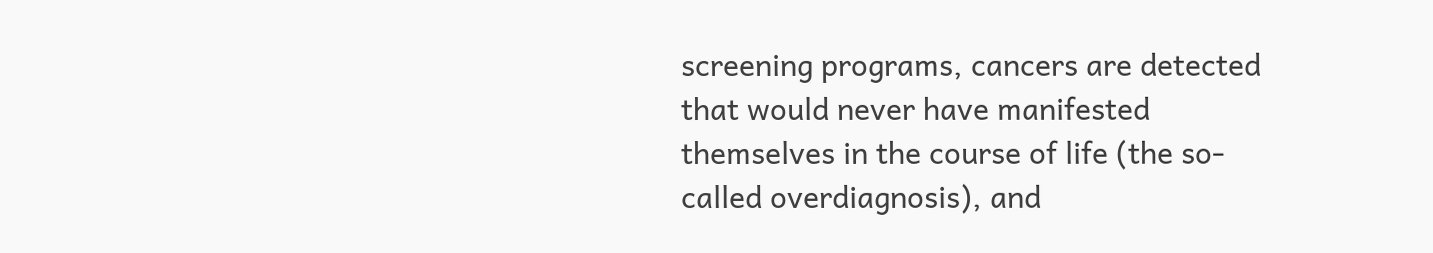screening programs, cancers are detected that would never have manifested themselves in the course of life (the so-called overdiagnosis), and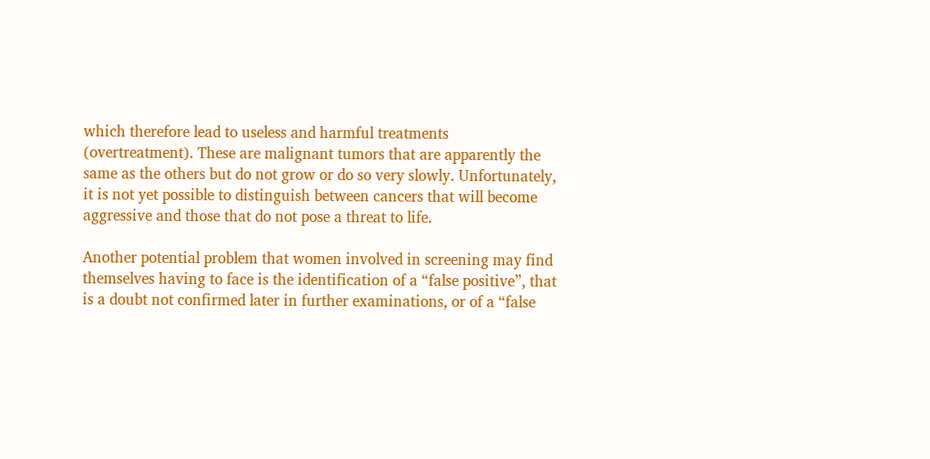which therefore lead to useless and harmful treatments (overtreatment). These are malignant tumors that are apparently the same as the others but do not grow or do so very slowly. Unfortunately, it is not yet possible to distinguish between cancers that will become aggressive and those that do not pose a threat to life.

Another potential problem that women involved in screening may find themselves having to face is the identification of a “false positive”, that is a doubt not confirmed later in further examinations, or of a “false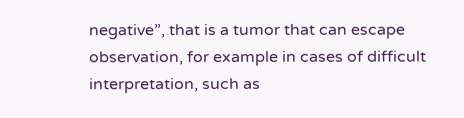negative”, that is a tumor that can escape observation, for example in cases of difficult interpretation, such as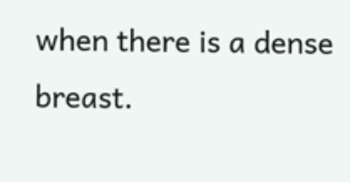when there is a dense breast.